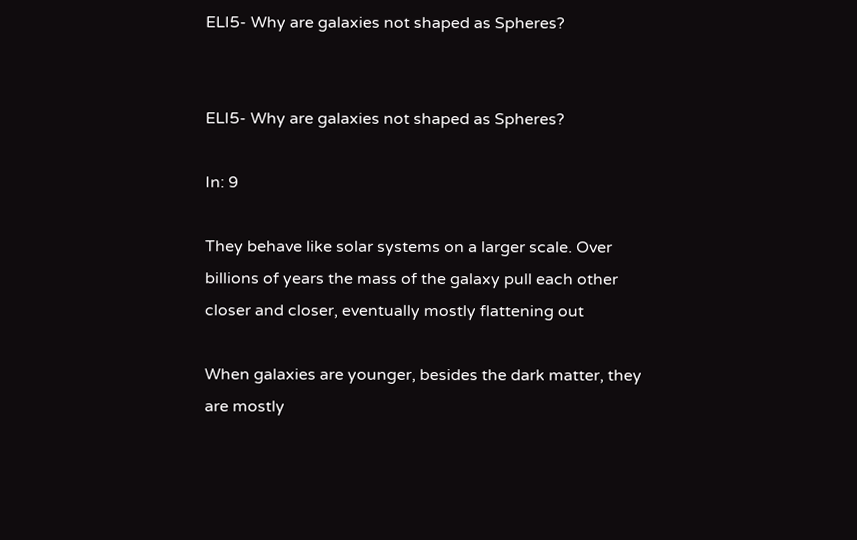ELI5- Why are galaxies not shaped as Spheres?


ELI5- Why are galaxies not shaped as Spheres?

In: 9

They behave like solar systems on a larger scale. Over billions of years the mass of the galaxy pull each other closer and closer, eventually mostly flattening out

When galaxies are younger, besides the dark matter, they are mostly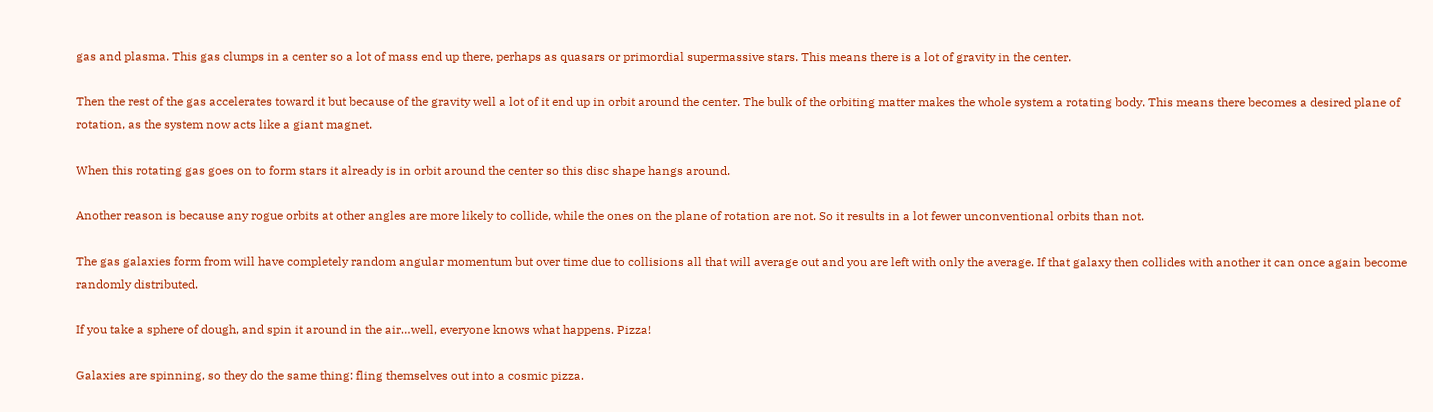gas and plasma. This gas clumps in a center so a lot of mass end up there, perhaps as quasars or primordial supermassive stars. This means there is a lot of gravity in the center.

Then the rest of the gas accelerates toward it but because of the gravity well a lot of it end up in orbit around the center. The bulk of the orbiting matter makes the whole system a rotating body. This means there becomes a desired plane of rotation, as the system now acts like a giant magnet.

When this rotating gas goes on to form stars it already is in orbit around the center so this disc shape hangs around.

Another reason is because any rogue orbits at other angles are more likely to collide, while the ones on the plane of rotation are not. So it results in a lot fewer unconventional orbits than not.

The gas galaxies form from will have completely random angular momentum but over time due to collisions all that will average out and you are left with only the average. If that galaxy then collides with another it can once again become randomly distributed.

If you take a sphere of dough, and spin it around in the air…well, everyone knows what happens. Pizza!

Galaxies are spinning, so they do the same thing: fling themselves out into a cosmic pizza.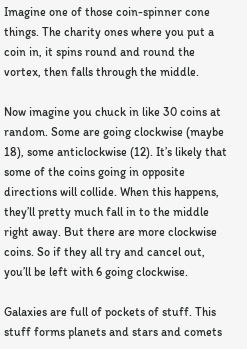Imagine one of those coin-spinner cone things. The charity ones where you put a coin in, it spins round and round the vortex, then falls through the middle.

Now imagine you chuck in like 30 coins at random. Some are going clockwise (maybe 18), some anticlockwise (12). It’s likely that some of the coins going in opposite directions will collide. When this happens, they’ll pretty much fall in to the middle right away. But there are more clockwise coins. So if they all try and cancel out, you’ll be left with 6 going clockwise.

Galaxies are full of pockets of stuff. This stuff forms planets and stars and comets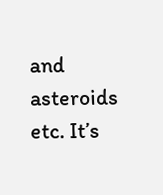and asteroids etc. It’s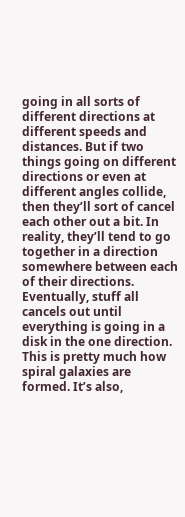going in all sorts of different directions at different speeds and distances. But if two things going on different directions or even at different angles collide, then they’ll sort of cancel each other out a bit. In reality, they’ll tend to go together in a direction somewhere between each of their directions. Eventually, stuff all cancels out until everything is going in a disk in the one direction. This is pretty much how spiral galaxies are formed. It’s also,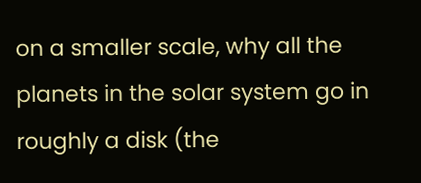on a smaller scale, why all the planets in the solar system go in roughly a disk (the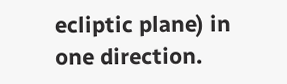ecliptic plane) in one direction.